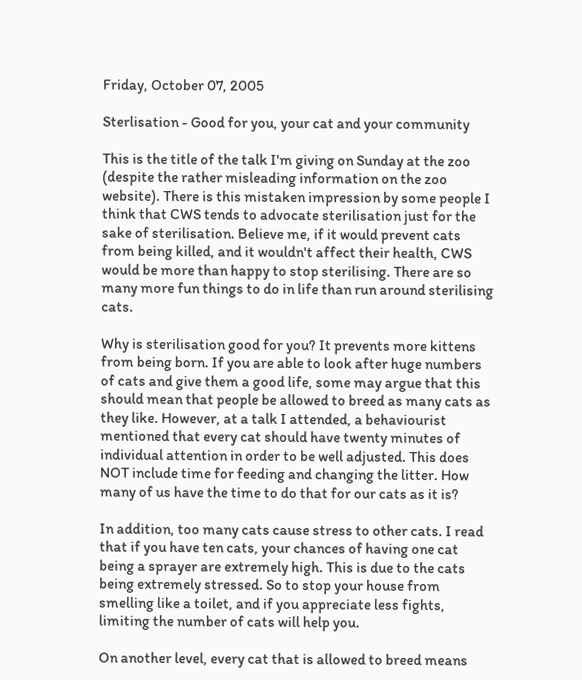Friday, October 07, 2005

Sterlisation - Good for you, your cat and your community

This is the title of the talk I'm giving on Sunday at the zoo (despite the rather misleading information on the zoo website). There is this mistaken impression by some people I think that CWS tends to advocate sterilisation just for the sake of sterilisation. Believe me, if it would prevent cats from being killed, and it wouldn't affect their health, CWS would be more than happy to stop sterilising. There are so many more fun things to do in life than run around sterilising cats.

Why is sterilisation good for you? It prevents more kittens from being born. If you are able to look after huge numbers of cats and give them a good life, some may argue that this should mean that people be allowed to breed as many cats as they like. However, at a talk I attended, a behaviourist mentioned that every cat should have twenty minutes of individual attention in order to be well adjusted. This does NOT include time for feeding and changing the litter. How many of us have the time to do that for our cats as it is?

In addition, too many cats cause stress to other cats. I read that if you have ten cats, your chances of having one cat being a sprayer are extremely high. This is due to the cats being extremely stressed. So to stop your house from smelling like a toilet, and if you appreciate less fights, limiting the number of cats will help you.

On another level, every cat that is allowed to breed means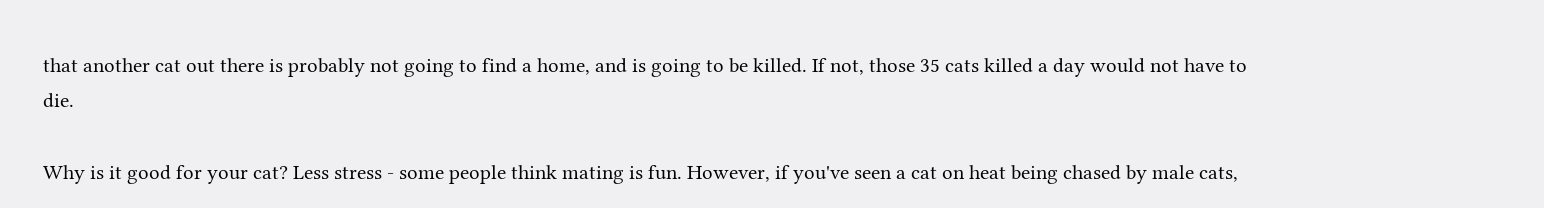that another cat out there is probably not going to find a home, and is going to be killed. If not, those 35 cats killed a day would not have to die.

Why is it good for your cat? Less stress - some people think mating is fun. However, if you've seen a cat on heat being chased by male cats,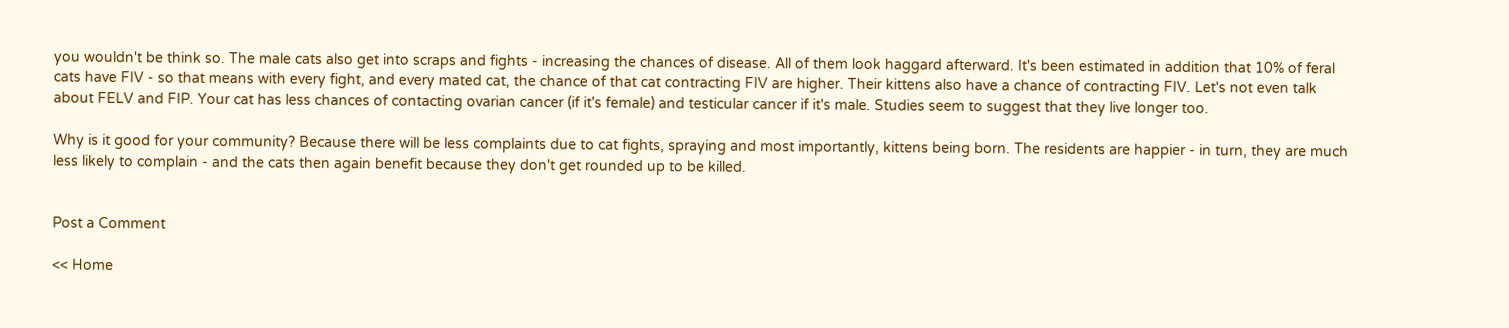you wouldn't be think so. The male cats also get into scraps and fights - increasing the chances of disease. All of them look haggard afterward. It's been estimated in addition that 10% of feral cats have FIV - so that means with every fight, and every mated cat, the chance of that cat contracting FIV are higher. Their kittens also have a chance of contracting FIV. Let's not even talk about FELV and FIP. Your cat has less chances of contacting ovarian cancer (if it's female) and testicular cancer if it's male. Studies seem to suggest that they live longer too.

Why is it good for your community? Because there will be less complaints due to cat fights, spraying and most importantly, kittens being born. The residents are happier - in turn, they are much less likely to complain - and the cats then again benefit because they don't get rounded up to be killed.


Post a Comment

<< Home